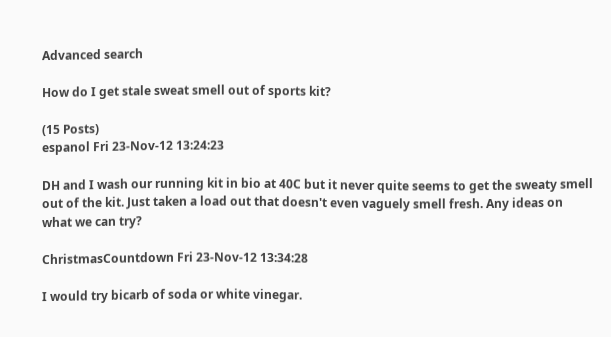Advanced search

How do I get stale sweat smell out of sports kit?

(15 Posts)
espanol Fri 23-Nov-12 13:24:23

DH and I wash our running kit in bio at 40C but it never quite seems to get the sweaty smell out of the kit. Just taken a load out that doesn't even vaguely smell fresh. Any ideas on what we can try?

ChristmasCountdown Fri 23-Nov-12 13:34:28

I would try bicarb of soda or white vinegar.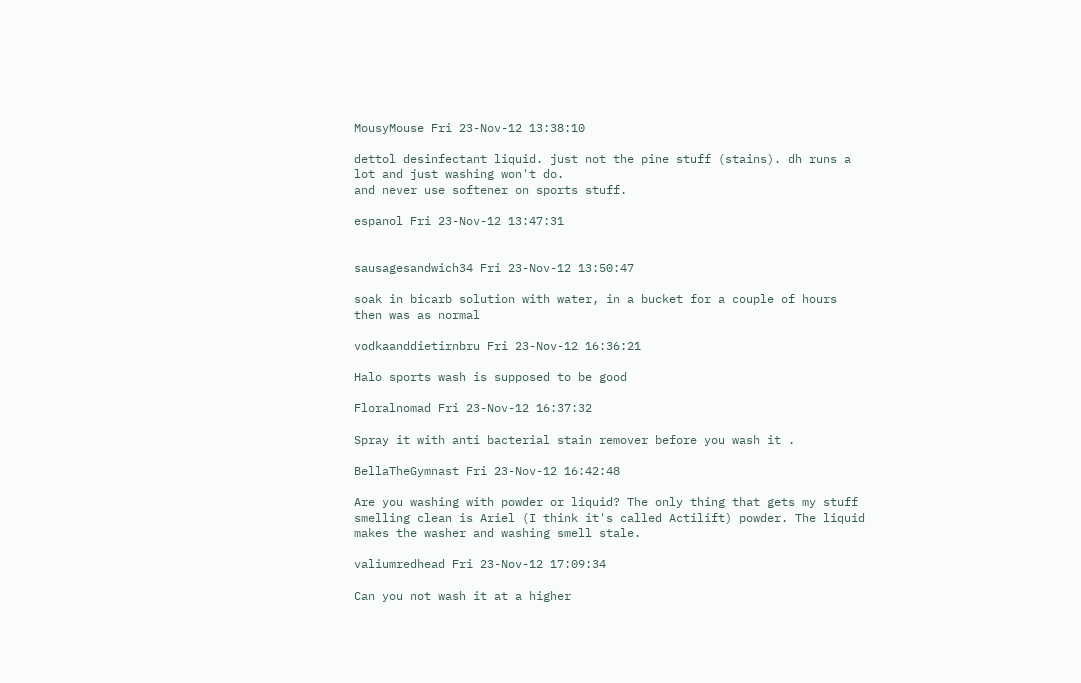MousyMouse Fri 23-Nov-12 13:38:10

dettol desinfectant liquid. just not the pine stuff (stains). dh runs a lot and just washing won't do.
and never use softener on sports stuff.

espanol Fri 23-Nov-12 13:47:31


sausagesandwich34 Fri 23-Nov-12 13:50:47

soak in bicarb solution with water, in a bucket for a couple of hours then was as normal

vodkaanddietirnbru Fri 23-Nov-12 16:36:21

Halo sports wash is supposed to be good

Floralnomad Fri 23-Nov-12 16:37:32

Spray it with anti bacterial stain remover before you wash it .

BellaTheGymnast Fri 23-Nov-12 16:42:48

Are you washing with powder or liquid? The only thing that gets my stuff smelling clean is Ariel (I think it's called Actilift) powder. The liquid makes the washer and washing smell stale.

valiumredhead Fri 23-Nov-12 17:09:34

Can you not wash it at a higher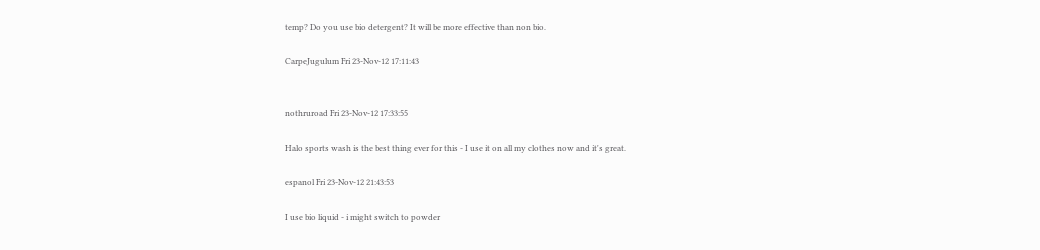temp? Do you use bio detergent? It will be more effective than non bio.

CarpeJugulum Fri 23-Nov-12 17:11:43


nothruroad Fri 23-Nov-12 17:33:55

Halo sports wash is the best thing ever for this - I use it on all my clothes now and it's great.

espanol Fri 23-Nov-12 21:43:53

I use bio liquid - i might switch to powder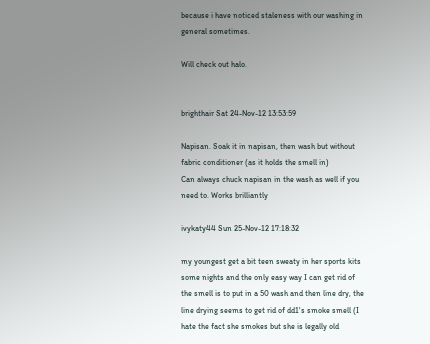because i have noticed staleness with our washing in general sometimes.

Will check out halo.


brighthair Sat 24-Nov-12 13:53:59

Napisan. Soak it in napisan, then wash but without fabric conditioner (as it holds the smell in)
Can always chuck napisan in the wash as well if you need to. Works brilliantly

ivykaty44 Sun 25-Nov-12 17:18:32

my youngest get a bit teen sweaty in her sports kits some nights and the only easy way I can get rid of the smell is to put in a 50 wash and then line dry, the line drying seems to get rid of dd1's smoke smell (I hate the fact she smokes but she is legally old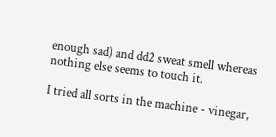enough sad) and dd2 sweat smell whereas nothing else seems to touch it.

I tried all sorts in the machine - vinegar,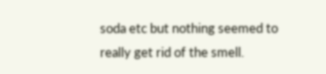soda etc but nothing seemed to really get rid of the smell.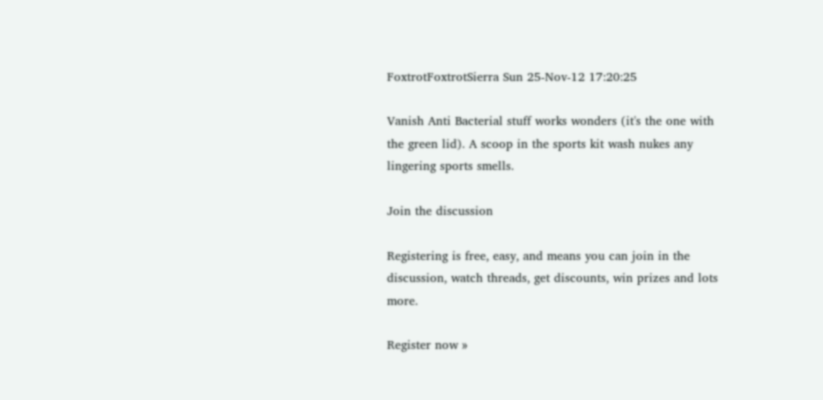FoxtrotFoxtrotSierra Sun 25-Nov-12 17:20:25

Vanish Anti Bacterial stuff works wonders (it's the one with the green lid). A scoop in the sports kit wash nukes any lingering sports smells.

Join the discussion

Registering is free, easy, and means you can join in the discussion, watch threads, get discounts, win prizes and lots more.

Register now »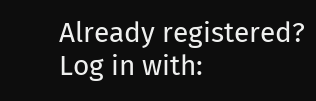Already registered? Log in with: